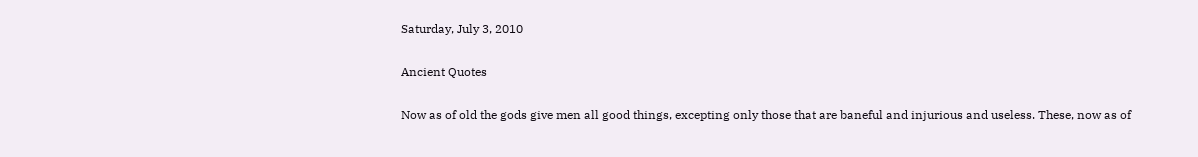Saturday, July 3, 2010

Ancient Quotes

Now as of old the gods give men all good things, excepting only those that are baneful and injurious and useless. These, now as of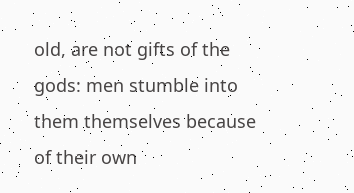old, are not gifts of the gods: men stumble into them themselves because of their own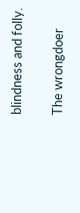blindness and folly.

The wrongdoer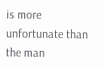is more unfortunate than the man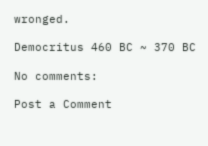wronged.

Democritus 460 BC ~ 370 BC

No comments:

Post a Comment